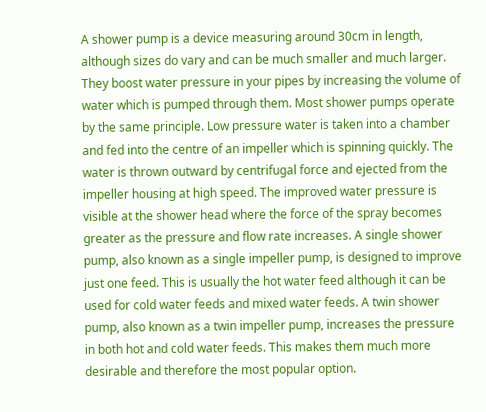A shower pump is a device measuring around 30cm in length, although sizes do vary and can be much smaller and much larger. They boost water pressure in your pipes by increasing the volume of water which is pumped through them. Most shower pumps operate by the same principle. Low pressure water is taken into a chamber and fed into the centre of an impeller which is spinning quickly. The water is thrown outward by centrifugal force and ejected from the impeller housing at high speed. The improved water pressure is visible at the shower head where the force of the spray becomes greater as the pressure and flow rate increases. A single shower pump, also known as a single impeller pump, is designed to improve just one feed. This is usually the hot water feed although it can be used for cold water feeds and mixed water feeds. A twin shower pump, also known as a twin impeller pump, increases the pressure in both hot and cold water feeds. This makes them much more desirable and therefore the most popular option.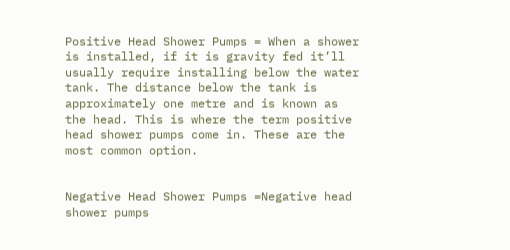Positive Head Shower Pumps = When a shower is installed, if it is gravity fed it’ll usually require installing below the water tank. The distance below the tank is approximately one metre and is known as the head. This is where the term positive head shower pumps come in. These are the most common option.


Negative Head Shower Pumps =Negative head shower pumps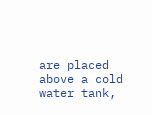are placed above a cold water tank,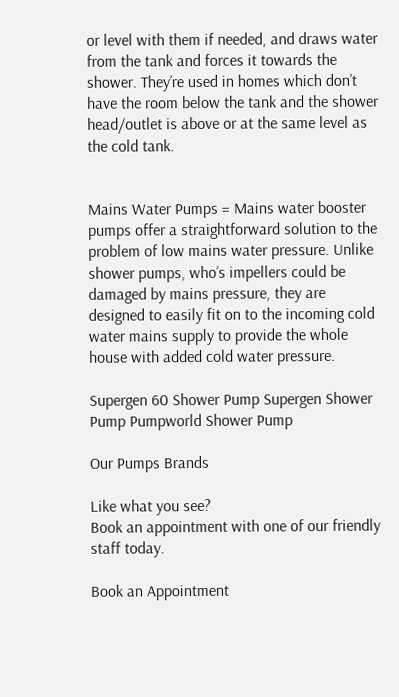or level with them if needed, and draws water from the tank and forces it towards the shower. They’re used in homes which don’t have the room below the tank and the shower head/outlet is above or at the same level as the cold tank.


Mains Water Pumps = Mains water booster pumps offer a straightforward solution to the problem of low mains water pressure. Unlike shower pumps, who’s impellers could be damaged by mains pressure, they are designed to easily fit on to the incoming cold water mains supply to provide the whole house with added cold water pressure.

Supergen 60 Shower Pump Supergen Shower Pump Pumpworld Shower Pump

Our Pumps Brands

Like what you see?
Book an appointment with one of our friendly staff today.

Book an Appointment